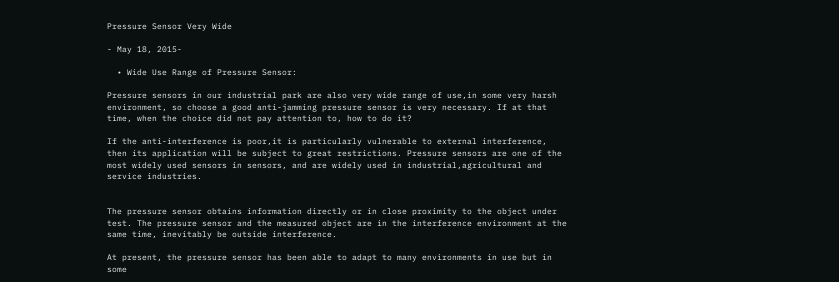Pressure Sensor Very Wide

- May 18, 2015-

  • Wide Use Range of Pressure Sensor:

Pressure sensors in our industrial park are also very wide range of use,in some very harsh environment, so choose a good anti-jamming pressure sensor is very necessary. If at that time, when the choice did not pay attention to, how to do it?

If the anti-interference is poor,it is particularly vulnerable to external interference, then its application will be subject to great restrictions. Pressure sensors are one of the most widely used sensors in sensors, and are widely used in industrial,agricultural and service industries.


The pressure sensor obtains information directly or in close proximity to the object under test. The pressure sensor and the measured object are in the interference environment at the same time, inevitably be outside interference.

At present, the pressure sensor has been able to adapt to many environments in use but in some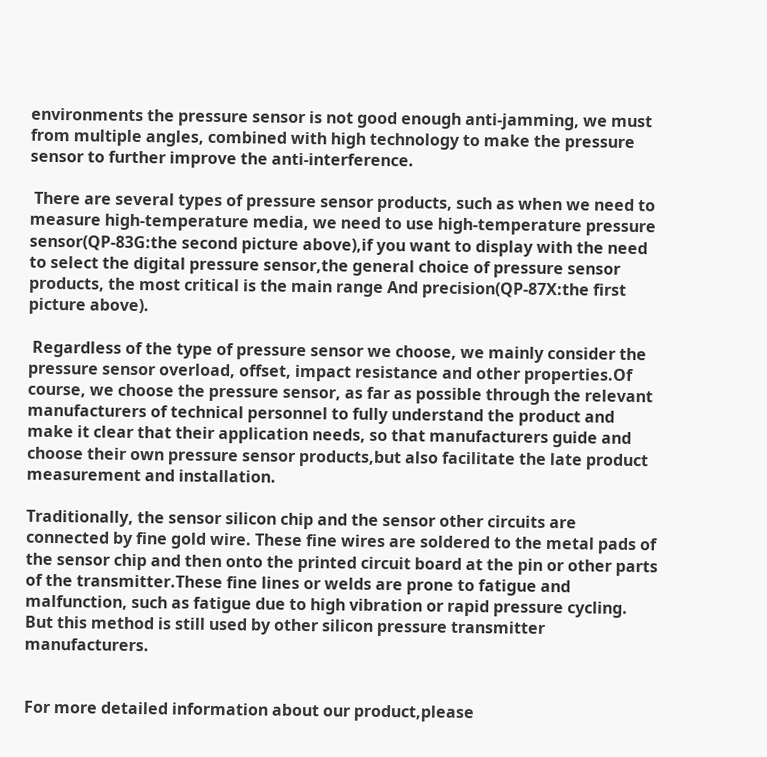environments the pressure sensor is not good enough anti-jamming, we must from multiple angles, combined with high technology to make the pressure sensor to further improve the anti-interference.

 There are several types of pressure sensor products, such as when we need to measure high-temperature media, we need to use high-temperature pressure sensor(QP-83G:the second picture above),if you want to display with the need to select the digital pressure sensor,the general choice of pressure sensor products, the most critical is the main range And precision(QP-87X:the first picture above).

 Regardless of the type of pressure sensor we choose, we mainly consider the pressure sensor overload, offset, impact resistance and other properties.Of course, we choose the pressure sensor, as far as possible through the relevant manufacturers of technical personnel to fully understand the product and make it clear that their application needs, so that manufacturers guide and choose their own pressure sensor products,but also facilitate the late product measurement and installation.

Traditionally, the sensor silicon chip and the sensor other circuits are connected by fine gold wire. These fine wires are soldered to the metal pads of the sensor chip and then onto the printed circuit board at the pin or other parts of the transmitter.These fine lines or welds are prone to fatigue and malfunction, such as fatigue due to high vibration or rapid pressure cycling. But this method is still used by other silicon pressure transmitter manufacturers.


For more detailed information about our product,please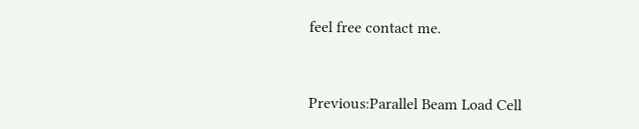feel free contact me.


Previous:Parallel Beam Load Cell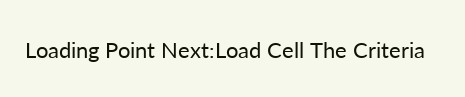Loading Point Next:Load Cell The Criteria